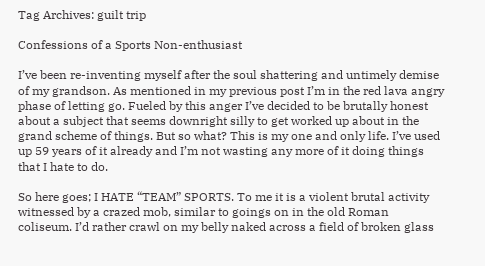Tag Archives: guilt trip

Confessions of a Sports Non-enthusiast

I’ve been re-inventing myself after the soul shattering and untimely demise of my grandson. As mentioned in my previous post I’m in the red lava angry phase of letting go. Fueled by this anger I’ve decided to be brutally honest about a subject that seems downright silly to get worked up about in the grand scheme of things. But so what? This is my one and only life. I’ve used up 59 years of it already and I’m not wasting any more of it doing things that I hate to do.

So here goes; I HATE “TEAM” SPORTS. To me it is a violent brutal activity witnessed by a crazed mob, similar to goings on in the old Roman coliseum. I’d rather crawl on my belly naked across a field of broken glass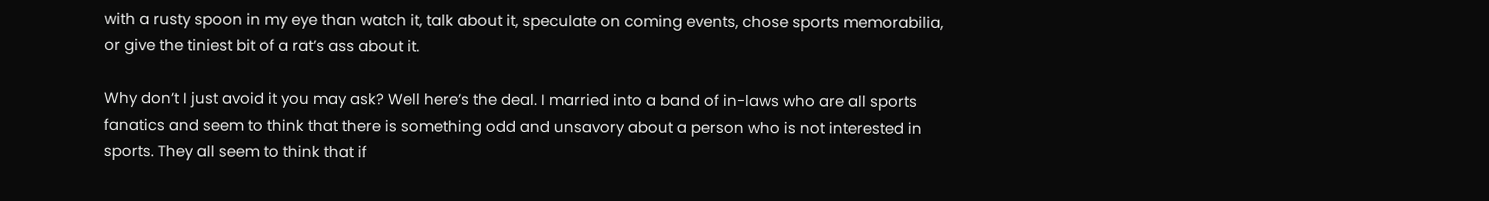with a rusty spoon in my eye than watch it, talk about it, speculate on coming events, chose sports memorabilia, or give the tiniest bit of a rat’s ass about it.

Why don’t I just avoid it you may ask? Well here’s the deal. I married into a band of in-laws who are all sports fanatics and seem to think that there is something odd and unsavory about a person who is not interested in sports. They all seem to think that if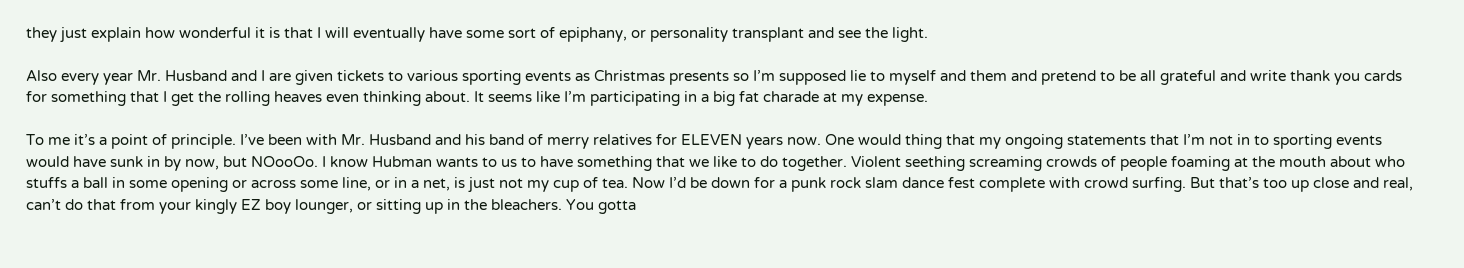they just explain how wonderful it is that I will eventually have some sort of epiphany, or personality transplant and see the light.

Also every year Mr. Husband and I are given tickets to various sporting events as Christmas presents so I’m supposed lie to myself and them and pretend to be all grateful and write thank you cards for something that I get the rolling heaves even thinking about. It seems like I’m participating in a big fat charade at my expense.

To me it’s a point of principle. I’ve been with Mr. Husband and his band of merry relatives for ELEVEN years now. One would thing that my ongoing statements that I’m not in to sporting events would have sunk in by now, but NOooOo. I know Hubman wants to us to have something that we like to do together. Violent seething screaming crowds of people foaming at the mouth about who stuffs a ball in some opening or across some line, or in a net, is just not my cup of tea. Now I’d be down for a punk rock slam dance fest complete with crowd surfing. But that’s too up close and real, can’t do that from your kingly EZ boy lounger, or sitting up in the bleachers. You gotta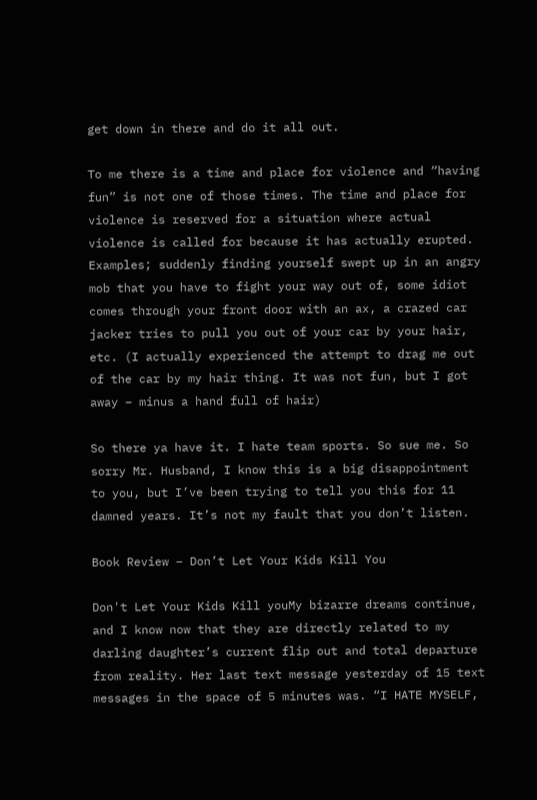get down in there and do it all out.

To me there is a time and place for violence and “having fun” is not one of those times. The time and place for violence is reserved for a situation where actual violence is called for because it has actually erupted. Examples; suddenly finding yourself swept up in an angry mob that you have to fight your way out of, some idiot comes through your front door with an ax, a crazed car jacker tries to pull you out of your car by your hair, etc. (I actually experienced the attempt to drag me out of the car by my hair thing. It was not fun, but I got away – minus a hand full of hair)

So there ya have it. I hate team sports. So sue me. So sorry Mr. Husband, I know this is a big disappointment to you, but I’ve been trying to tell you this for 11 damned years. It’s not my fault that you don’t listen.

Book Review – Don’t Let Your Kids Kill You

Don't Let Your Kids Kill youMy bizarre dreams continue, and I know now that they are directly related to my darling daughter’s current flip out and total departure from reality. Her last text message yesterday of 15 text messages in the space of 5 minutes was. “I HATE MYSELF,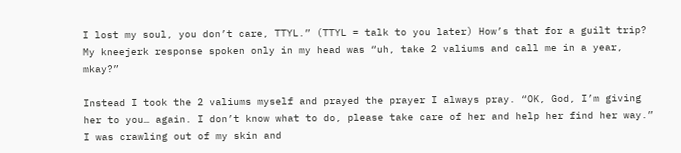I lost my soul, you don’t care, TTYL.” (TTYL = talk to you later) How’s that for a guilt trip? My kneejerk response spoken only in my head was “uh, take 2 valiums and call me in a year, mkay?”

Instead I took the 2 valiums myself and prayed the prayer I always pray. “OK, God, I’m giving her to you… again. I don’t know what to do, please take care of her and help her find her way.” I was crawling out of my skin and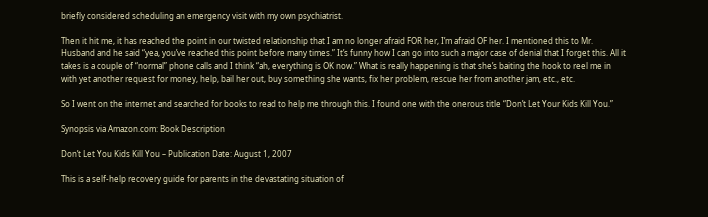briefly considered scheduling an emergency visit with my own psychiatrist.

Then it hit me, it has reached the point in our twisted relationship that I am no longer afraid FOR her, I’m afraid OF her. I mentioned this to Mr. Husband and he said “yea, you’ve reached this point before many times.” It’s funny how I can go into such a major case of denial that I forget this. All it takes is a couple of “normal” phone calls and I think “ah, everything is OK now.” What is really happening is that she’s baiting the hook to reel me in with yet another request for money, help, bail her out, buy something she wants, fix her problem, rescue her from another jam, etc., etc.

So I went on the internet and searched for books to read to help me through this. I found one with the onerous title “Don’t Let Your Kids Kill You.”

Synopsis via Amazon.com: Book Description

Don’t Let You Kids Kill You – Publication Date: August 1, 2007

This is a self-help recovery guide for parents in the devastating situation of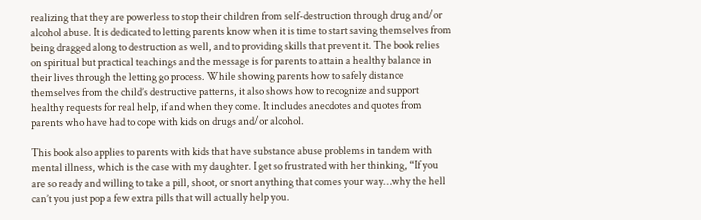realizing that they are powerless to stop their children from self-destruction through drug and/or alcohol abuse. It is dedicated to letting parents know when it is time to start saving themselves from being dragged along to destruction as well, and to providing skills that prevent it. The book relies on spiritual but practical teachings and the message is for parents to attain a healthy balance in their lives through the letting go process. While showing parents how to safely distance themselves from the child’s destructive patterns, it also shows how to recognize and support healthy requests for real help, if and when they come. It includes anecdotes and quotes from parents who have had to cope with kids on drugs and/or alcohol.

This book also applies to parents with kids that have substance abuse problems in tandem with mental illness, which is the case with my daughter. I get so frustrated with her thinking, “If you are so ready and willing to take a pill, shoot, or snort anything that comes your way…why the hell can’t you just pop a few extra pills that will actually help you.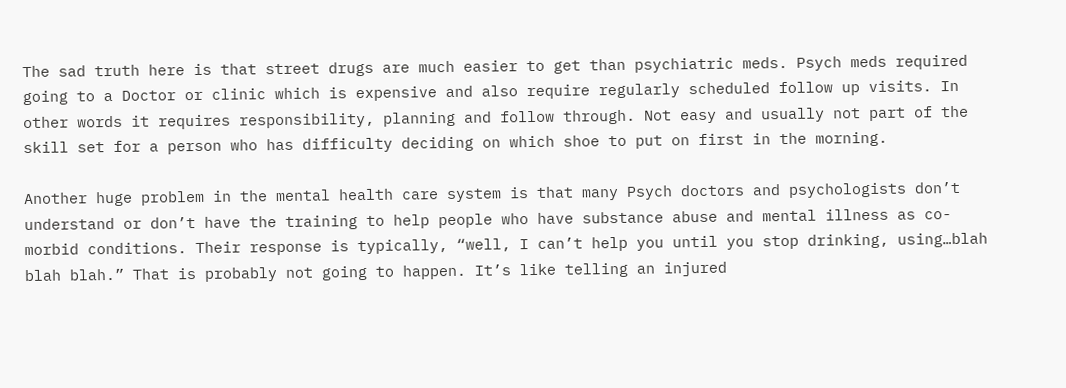The sad truth here is that street drugs are much easier to get than psychiatric meds. Psych meds required going to a Doctor or clinic which is expensive and also require regularly scheduled follow up visits. In other words it requires responsibility, planning and follow through. Not easy and usually not part of the skill set for a person who has difficulty deciding on which shoe to put on first in the morning.

Another huge problem in the mental health care system is that many Psych doctors and psychologists don’t understand or don’t have the training to help people who have substance abuse and mental illness as co-morbid conditions. Their response is typically, “well, I can’t help you until you stop drinking, using…blah blah blah.” That is probably not going to happen. It’s like telling an injured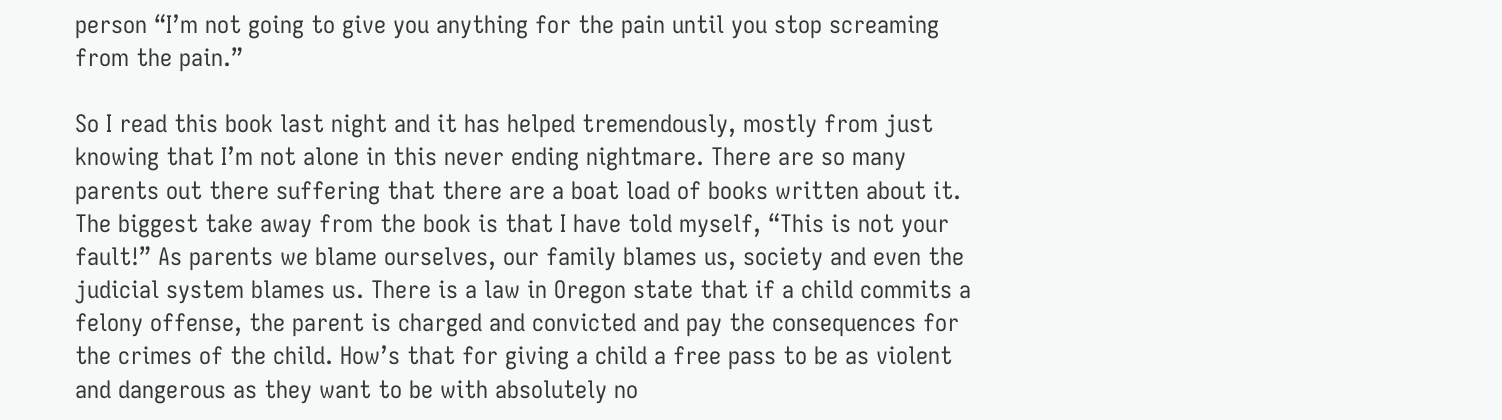person “I’m not going to give you anything for the pain until you stop screaming from the pain.”

So I read this book last night and it has helped tremendously, mostly from just knowing that I’m not alone in this never ending nightmare. There are so many parents out there suffering that there are a boat load of books written about it. The biggest take away from the book is that I have told myself, “This is not your fault!” As parents we blame ourselves, our family blames us, society and even the judicial system blames us. There is a law in Oregon state that if a child commits a felony offense, the parent is charged and convicted and pay the consequences for the crimes of the child. How’s that for giving a child a free pass to be as violent and dangerous as they want to be with absolutely no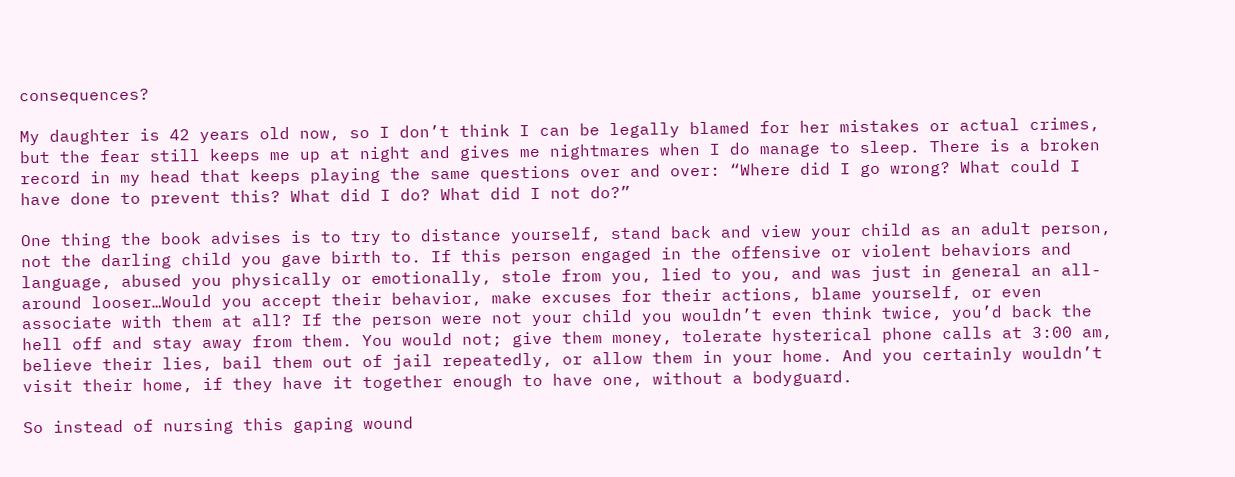consequences?

My daughter is 42 years old now, so I don’t think I can be legally blamed for her mistakes or actual crimes, but the fear still keeps me up at night and gives me nightmares when I do manage to sleep. There is a broken record in my head that keeps playing the same questions over and over: “Where did I go wrong? What could I have done to prevent this? What did I do? What did I not do?”

One thing the book advises is to try to distance yourself, stand back and view your child as an adult person, not the darling child you gave birth to. If this person engaged in the offensive or violent behaviors and language, abused you physically or emotionally, stole from you, lied to you, and was just in general an all-around looser…Would you accept their behavior, make excuses for their actions, blame yourself, or even associate with them at all? If the person were not your child you wouldn’t even think twice, you’d back the hell off and stay away from them. You would not; give them money, tolerate hysterical phone calls at 3:00 am, believe their lies, bail them out of jail repeatedly, or allow them in your home. And you certainly wouldn’t visit their home, if they have it together enough to have one, without a bodyguard.

So instead of nursing this gaping wound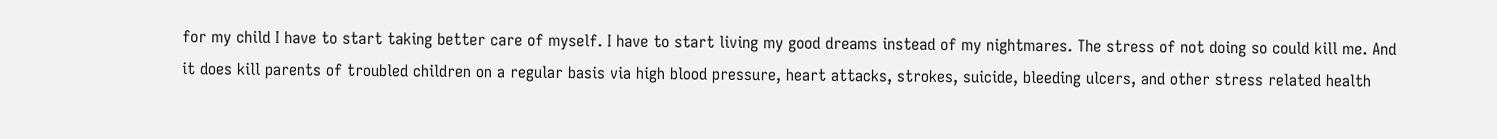for my child I have to start taking better care of myself. I have to start living my good dreams instead of my nightmares. The stress of not doing so could kill me. And it does kill parents of troubled children on a regular basis via high blood pressure, heart attacks, strokes, suicide, bleeding ulcers, and other stress related health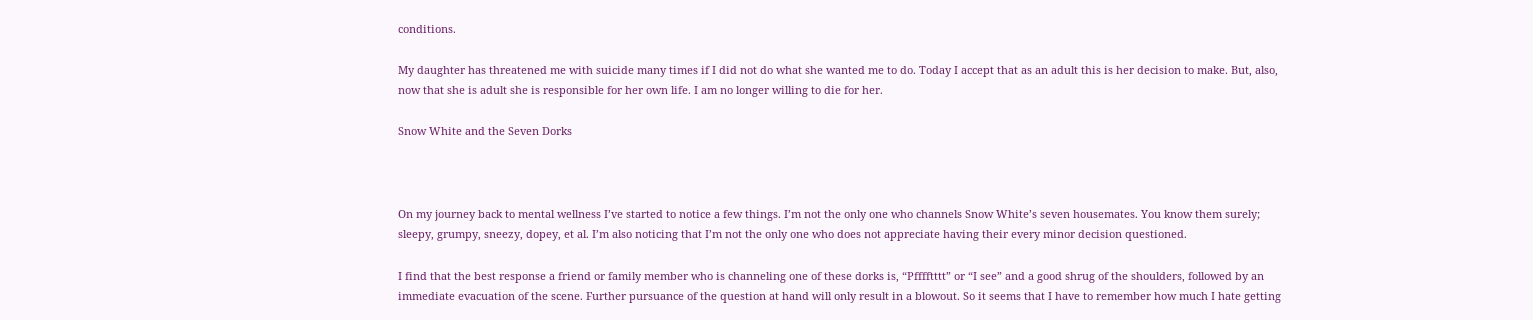conditions.

My daughter has threatened me with suicide many times if I did not do what she wanted me to do. Today I accept that as an adult this is her decision to make. But, also, now that she is adult she is responsible for her own life. I am no longer willing to die for her.

Snow White and the Seven Dorks



On my journey back to mental wellness I’ve started to notice a few things. I’m not the only one who channels Snow White’s seven housemates. You know them surely; sleepy, grumpy, sneezy, dopey, et al. I’m also noticing that I’m not the only one who does not appreciate having their every minor decision questioned.

I find that the best response a friend or family member who is channeling one of these dorks is, “Pfffftttt” or “I see” and a good shrug of the shoulders, followed by an immediate evacuation of the scene. Further pursuance of the question at hand will only result in a blowout. So it seems that I have to remember how much I hate getting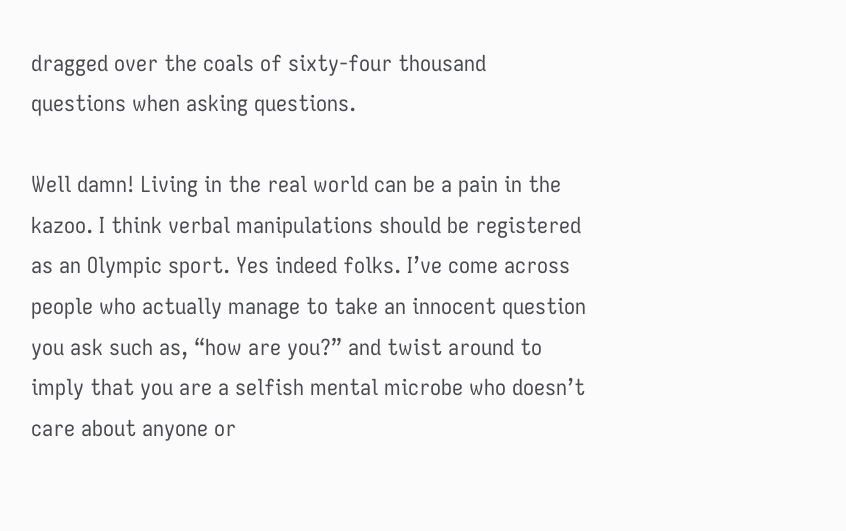dragged over the coals of sixty-four thousand questions when asking questions.

Well damn! Living in the real world can be a pain in the kazoo. I think verbal manipulations should be registered as an Olympic sport. Yes indeed folks. I’ve come across people who actually manage to take an innocent question you ask such as, “how are you?” and twist around to imply that you are a selfish mental microbe who doesn’t care about anyone or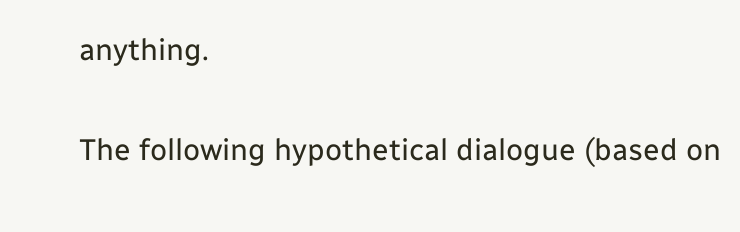anything.

The following hypothetical dialogue (based on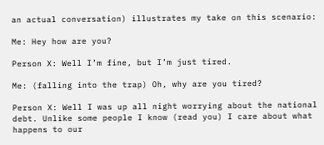an actual conversation) illustrates my take on this scenario:

Me: Hey how are you?

Person X: Well I’m fine, but I’m just tired.

Me: (falling into the trap) Oh, why are you tired?

Person X: Well I was up all night worrying about the national debt. Unlike some people I know (read you) I care about what happens to our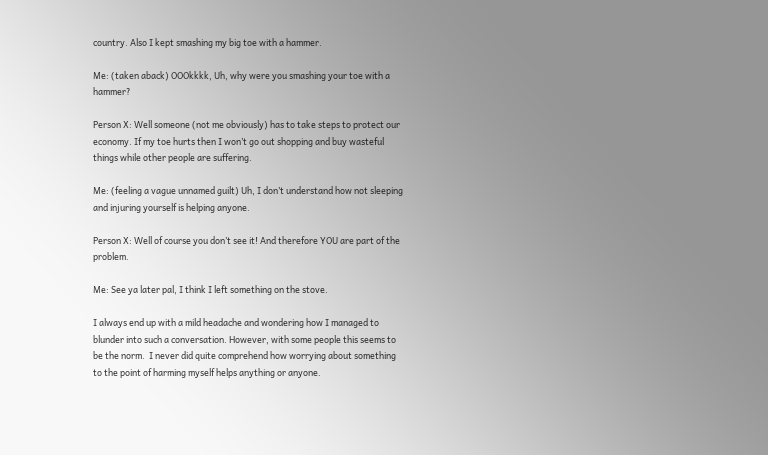country. Also I kept smashing my big toe with a hammer.

Me: (taken aback) OOOkkkk, Uh, why were you smashing your toe with a hammer?

Person X: Well someone (not me obviously) has to take steps to protect our economy. If my toe hurts then I won’t go out shopping and buy wasteful things while other people are suffering.

Me: (feeling a vague unnamed guilt) Uh, I don’t understand how not sleeping and injuring yourself is helping anyone.

Person X: Well of course you don’t see it! And therefore YOU are part of the problem.

Me: See ya later pal, I think I left something on the stove.

I always end up with a mild headache and wondering how I managed to blunder into such a conversation. However, with some people this seems to be the norm.  I never did quite comprehend how worrying about something to the point of harming myself helps anything or anyone.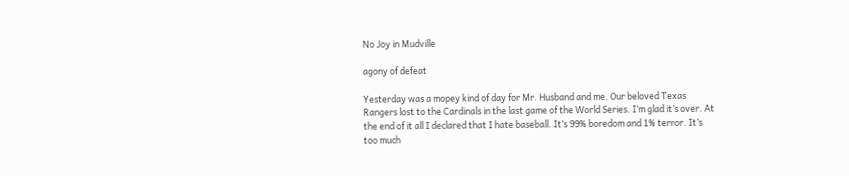No Joy in Mudville

agony of defeat

Yesterday was a mopey kind of day for Mr. Husband and me. Our beloved Texas Rangers lost to the Cardinals in the last game of the World Series. I’m glad it’s over. At the end of it all I declared that I hate baseball. It’s 99% boredom and 1% terror. It’s too much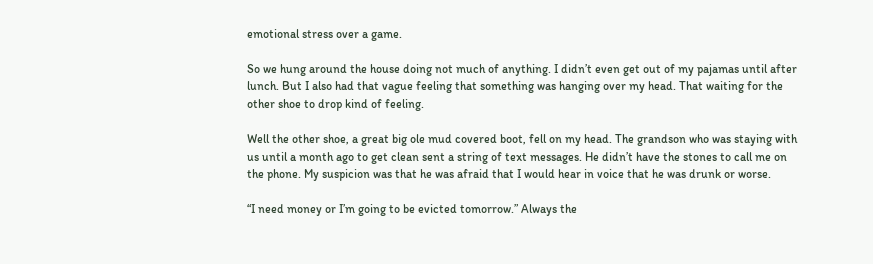emotional stress over a game.

So we hung around the house doing not much of anything. I didn’t even get out of my pajamas until after lunch. But I also had that vague feeling that something was hanging over my head. That waiting for the other shoe to drop kind of feeling.

Well the other shoe, a great big ole mud covered boot, fell on my head. The grandson who was staying with us until a month ago to get clean sent a string of text messages. He didn’t have the stones to call me on the phone. My suspicion was that he was afraid that I would hear in voice that he was drunk or worse.

“I need money or I’m going to be evicted tomorrow.” Always the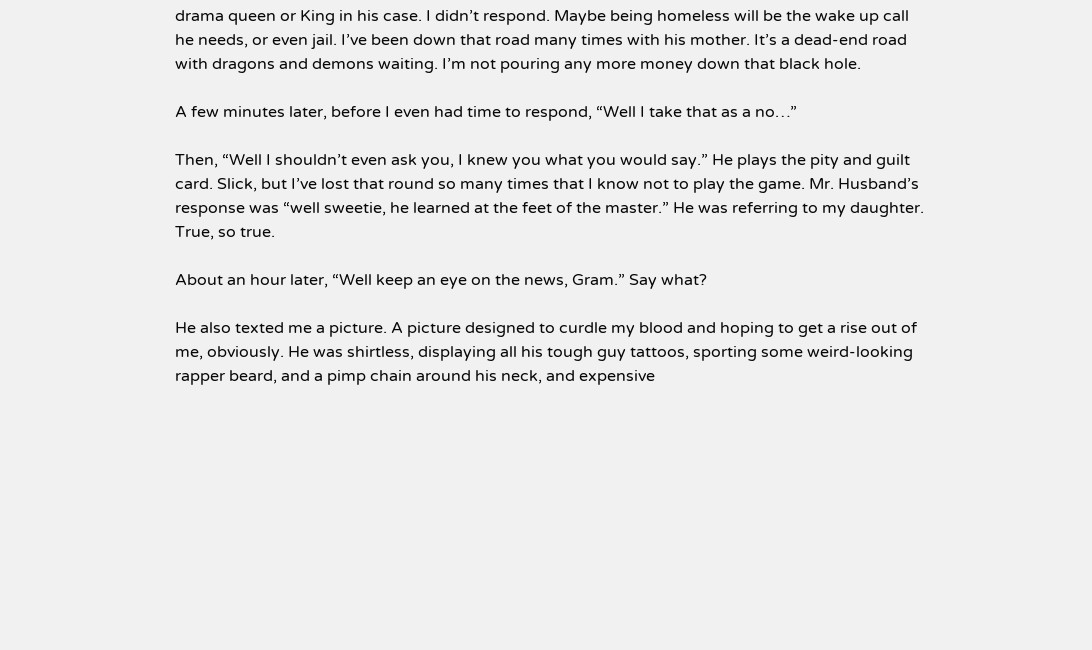drama queen or King in his case. I didn’t respond. Maybe being homeless will be the wake up call he needs, or even jail. I’ve been down that road many times with his mother. It’s a dead-end road with dragons and demons waiting. I’m not pouring any more money down that black hole.

A few minutes later, before I even had time to respond, “Well I take that as a no…”

Then, “Well I shouldn’t even ask you, I knew you what you would say.” He plays the pity and guilt card. Slick, but I’ve lost that round so many times that I know not to play the game. Mr. Husband’s response was “well sweetie, he learned at the feet of the master.” He was referring to my daughter. True, so true.

About an hour later, “Well keep an eye on the news, Gram.” Say what?

He also texted me a picture. A picture designed to curdle my blood and hoping to get a rise out of me, obviously. He was shirtless, displaying all his tough guy tattoos, sporting some weird-looking rapper beard, and a pimp chain around his neck, and expensive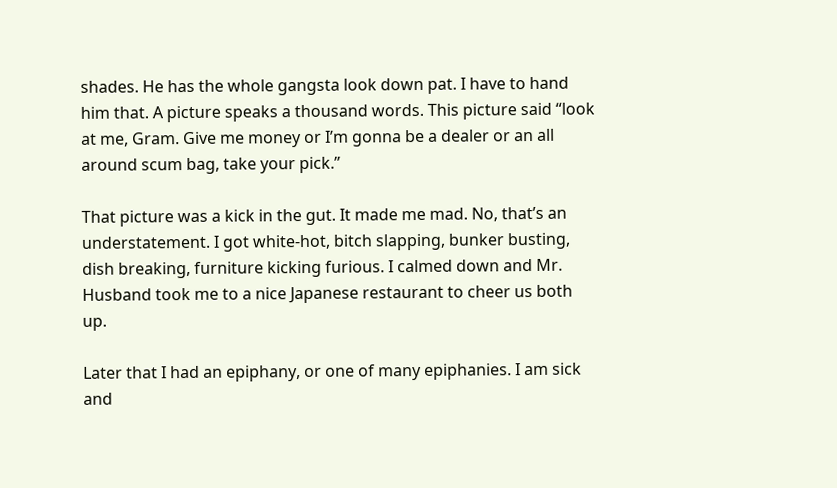shades. He has the whole gangsta look down pat. I have to hand him that. A picture speaks a thousand words. This picture said “look at me, Gram. Give me money or I’m gonna be a dealer or an all around scum bag, take your pick.”

That picture was a kick in the gut. It made me mad. No, that’s an understatement. I got white-hot, bitch slapping, bunker busting, dish breaking, furniture kicking furious. I calmed down and Mr. Husband took me to a nice Japanese restaurant to cheer us both up.

Later that I had an epiphany, or one of many epiphanies. I am sick and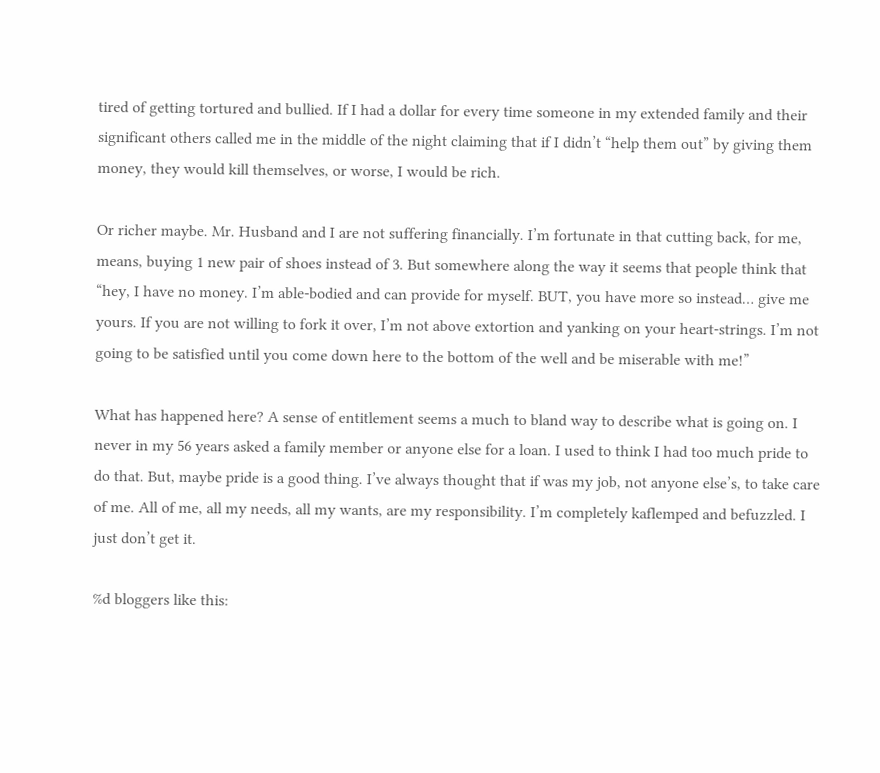tired of getting tortured and bullied. If I had a dollar for every time someone in my extended family and their significant others called me in the middle of the night claiming that if I didn’t “help them out” by giving them money, they would kill themselves, or worse, I would be rich.

Or richer maybe. Mr. Husband and I are not suffering financially. I’m fortunate in that cutting back, for me, means, buying 1 new pair of shoes instead of 3. But somewhere along the way it seems that people think that “hey, I have no money. I’m able-bodied and can provide for myself. BUT, you have more so instead… give me yours. If you are not willing to fork it over, I’m not above extortion and yanking on your heart-strings. I’m not going to be satisfied until you come down here to the bottom of the well and be miserable with me!”

What has happened here? A sense of entitlement seems a much to bland way to describe what is going on. I never in my 56 years asked a family member or anyone else for a loan. I used to think I had too much pride to do that. But, maybe pride is a good thing. I’ve always thought that if was my job, not anyone else’s, to take care of me. All of me, all my needs, all my wants, are my responsibility. I’m completely kaflemped and befuzzled. I just don’t get it.

%d bloggers like this: